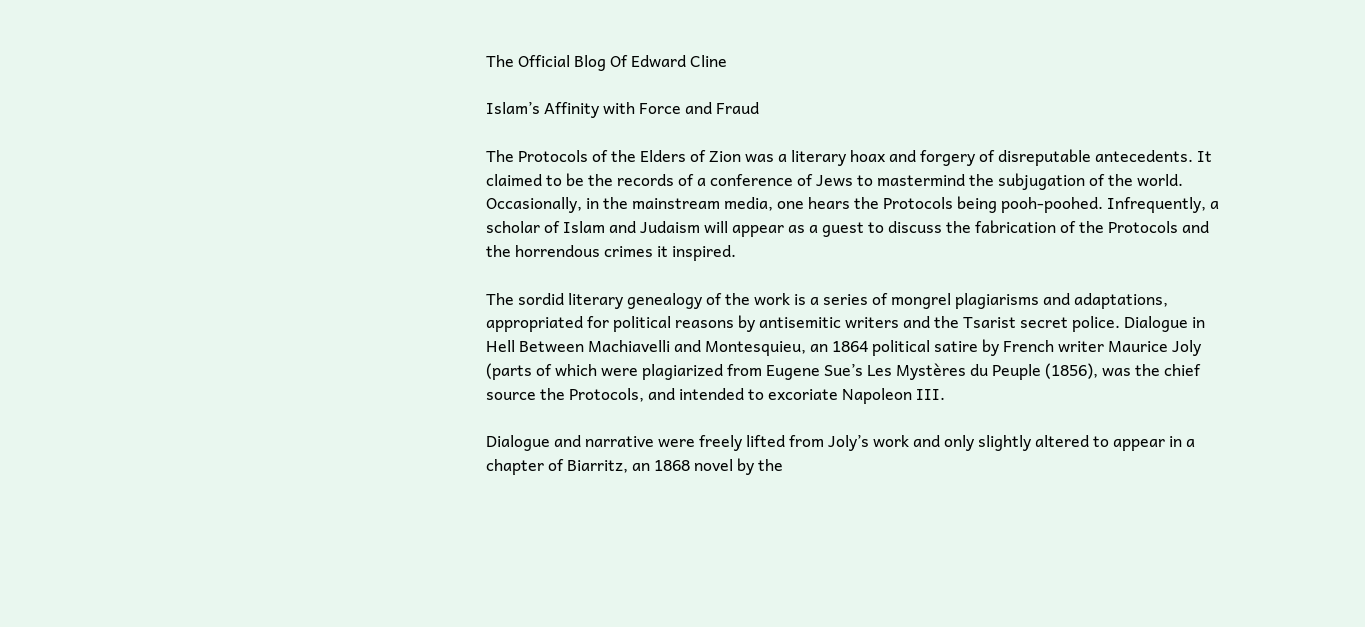The Official Blog Of Edward Cline

Islam’s Affinity with Force and Fraud

The Protocols of the Elders of Zion was a literary hoax and forgery of disreputable antecedents. It claimed to be the records of a conference of Jews to mastermind the subjugation of the world. Occasionally, in the mainstream media, one hears the Protocols being pooh-poohed. Infrequently, a scholar of Islam and Judaism will appear as a guest to discuss the fabrication of the Protocols and the horrendous crimes it inspired.

The sordid literary genealogy of the work is a series of mongrel plagiarisms and adaptations, appropriated for political reasons by antisemitic writers and the Tsarist secret police. Dialogue in Hell Between Machiavelli and Montesquieu, an 1864 political satire by French writer Maurice Joly (parts of which were plagiarized from Eugene Sue’s Les Mystères du Peuple (1856), was the chief source the Protocols, and intended to excoriate Napoleon III.

Dialogue and narrative were freely lifted from Joly’s work and only slightly altered to appear in a chapter of Biarritz, an 1868 novel by the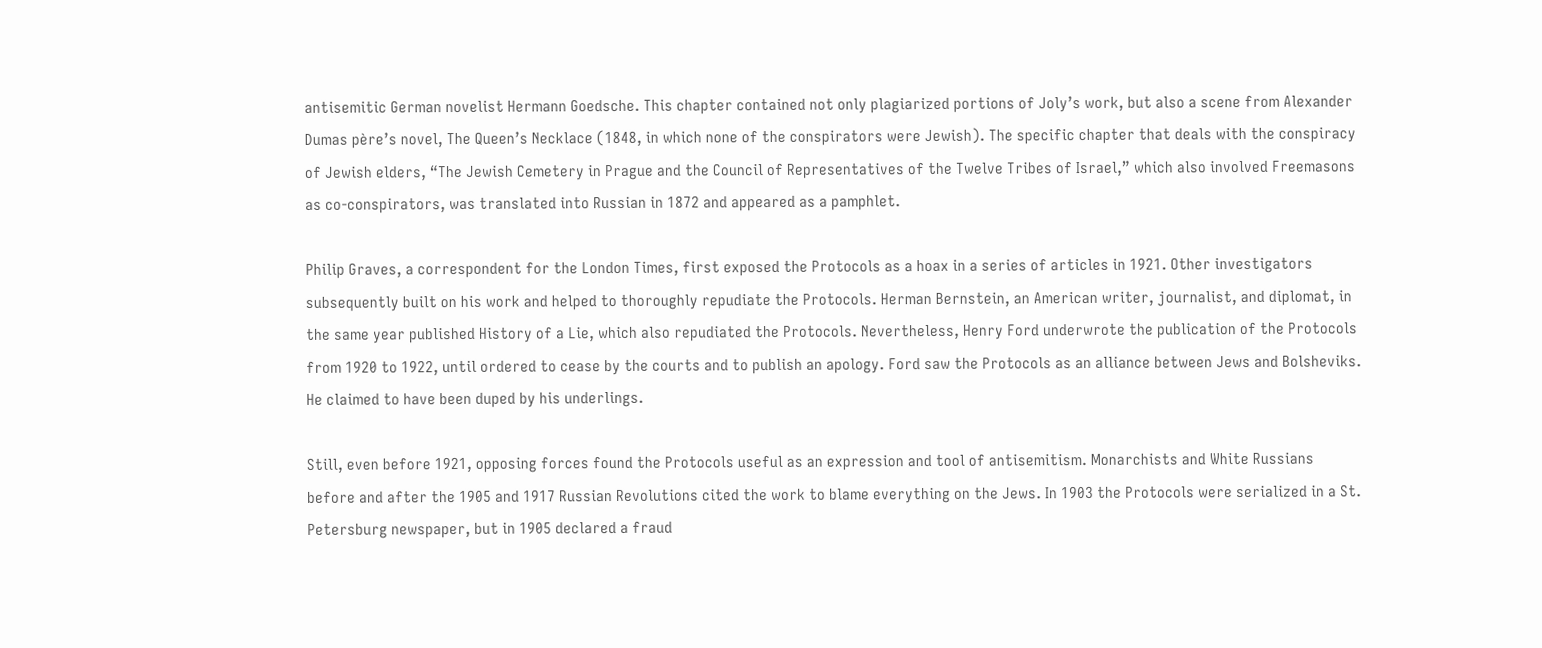antisemitic German novelist Hermann Goedsche. This chapter contained not only plagiarized portions of Joly’s work, but also a scene from Alexander Dumas père’s novel, The Queen’s Necklace (1848, in which none of the conspirators were Jewish). The specific chapter that deals with the conspiracy of Jewish elders, “The Jewish Cemetery in Prague and the Council of Representatives of the Twelve Tribes of Israel,” which also involved Freemasons as co-conspirators, was translated into Russian in 1872 and appeared as a pamphlet.

Philip Graves, a correspondent for the London Times, first exposed the Protocols as a hoax in a series of articles in 1921. Other investigators subsequently built on his work and helped to thoroughly repudiate the Protocols. Herman Bernstein, an American writer, journalist, and diplomat, in the same year published History of a Lie, which also repudiated the Protocols. Nevertheless, Henry Ford underwrote the publication of the Protocols from 1920 to 1922, until ordered to cease by the courts and to publish an apology. Ford saw the Protocols as an alliance between Jews and Bolsheviks. He claimed to have been duped by his underlings.

Still, even before 1921, opposing forces found the Protocols useful as an expression and tool of antisemitism. Monarchists and White Russians before and after the 1905 and 1917 Russian Revolutions cited the work to blame everything on the Jews. In 1903 the Protocols were serialized in a St. Petersburg newspaper, but in 1905 declared a fraud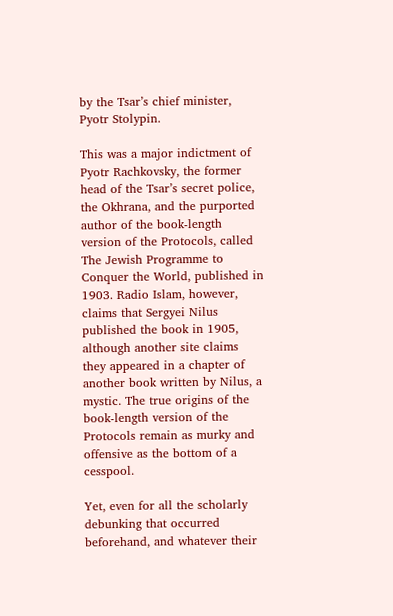by the Tsar’s chief minister, Pyotr Stolypin.

This was a major indictment of Pyotr Rachkovsky, the former head of the Tsar’s secret police, the Okhrana, and the purported author of the book-length version of the Protocols, called The Jewish Programme to Conquer the World, published in 1903. Radio Islam, however, claims that Sergyei Nilus published the book in 1905, although another site claims they appeared in a chapter of another book written by Nilus, a mystic. The true origins of the book-length version of the Protocols remain as murky and offensive as the bottom of a cesspool.

Yet, even for all the scholarly debunking that occurred beforehand, and whatever their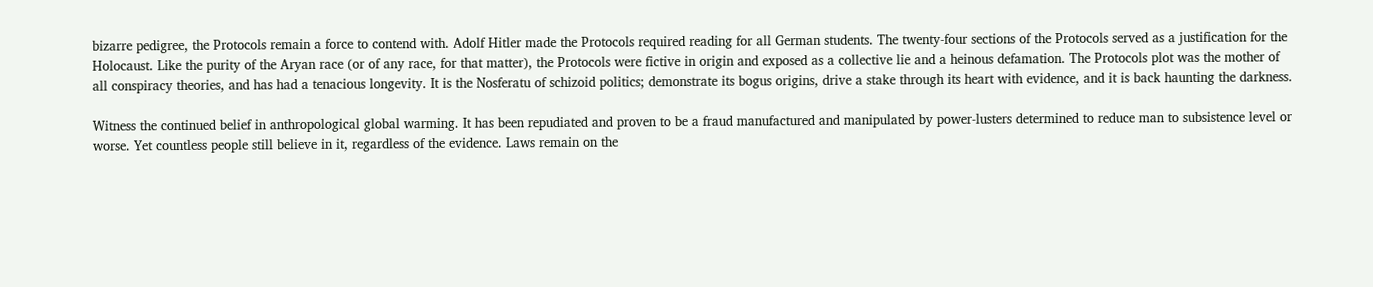bizarre pedigree, the Protocols remain a force to contend with. Adolf Hitler made the Protocols required reading for all German students. The twenty-four sections of the Protocols served as a justification for the Holocaust. Like the purity of the Aryan race (or of any race, for that matter), the Protocols were fictive in origin and exposed as a collective lie and a heinous defamation. The Protocols plot was the mother of all conspiracy theories, and has had a tenacious longevity. It is the Nosferatu of schizoid politics; demonstrate its bogus origins, drive a stake through its heart with evidence, and it is back haunting the darkness.

Witness the continued belief in anthropological global warming. It has been repudiated and proven to be a fraud manufactured and manipulated by power-lusters determined to reduce man to subsistence level or worse. Yet countless people still believe in it, regardless of the evidence. Laws remain on the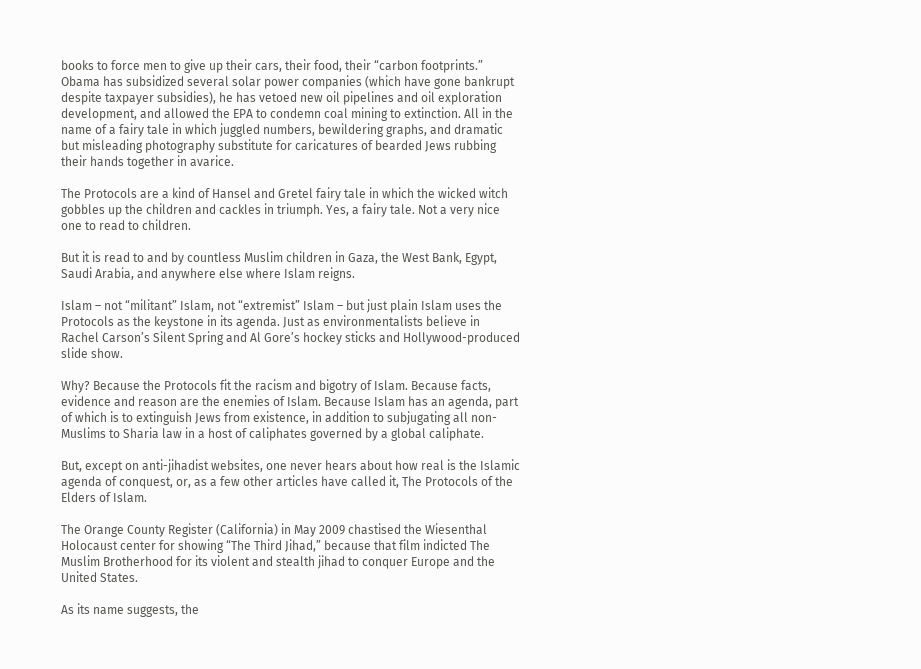books to force men to give up their cars, their food, their “carbon footprints.” Obama has subsidized several solar power companies (which have gone bankrupt despite taxpayer subsidies), he has vetoed new oil pipelines and oil exploration development, and allowed the EPA to condemn coal mining to extinction. All in the name of a fairy tale in which juggled numbers, bewildering graphs, and dramatic but misleading photography substitute for caricatures of bearded Jews rubbing their hands together in avarice.

The Protocols are a kind of Hansel and Gretel fairy tale in which the wicked witch gobbles up the children and cackles in triumph. Yes, a fairy tale. Not a very nice one to read to children.

But it is read to and by countless Muslim children in Gaza, the West Bank, Egypt, Saudi Arabia, and anywhere else where Islam reigns.

Islam – not “militant” Islam, not “extremist” Islam – but just plain Islam uses the Protocols as the keystone in its agenda. Just as environmentalists believe in Rachel Carson’s Silent Spring and Al Gore’s hockey sticks and Hollywood-produced slide show.

Why? Because the Protocols fit the racism and bigotry of Islam. Because facts, evidence and reason are the enemies of Islam. Because Islam has an agenda, part of which is to extinguish Jews from existence, in addition to subjugating all non-Muslims to Sharia law in a host of caliphates governed by a global caliphate.

But, except on anti-jihadist websites, one never hears about how real is the Islamic agenda of conquest, or, as a few other articles have called it, The Protocols of the Elders of Islam.

The Orange County Register (California) in May 2009 chastised the Wiesenthal Holocaust center for showing “The Third Jihad,” because that film indicted The Muslim Brotherhood for its violent and stealth jihad to conquer Europe and the United States.

As its name suggests, the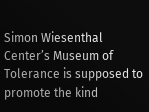Simon Wiesenthal Center’s Museum of Tolerance is supposed to promote the kind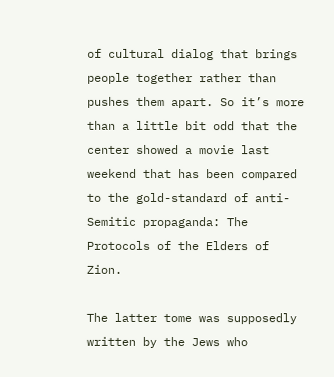of cultural dialog that brings people together rather than pushes them apart. So it’s more than a little bit odd that the center showed a movie last weekend that has been compared to the gold-standard of anti-Semitic propaganda: The Protocols of the Elders of Zion.

The latter tome was supposedly written by the Jews who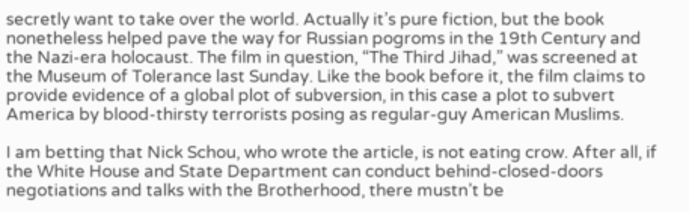secretly want to take over the world. Actually it’s pure fiction, but the book nonetheless helped pave the way for Russian pogroms in the 19th Century and the Nazi-era holocaust. The film in question, “The Third Jihad,” was screened at the Museum of Tolerance last Sunday. Like the book before it, the film claims to provide evidence of a global plot of subversion, in this case a plot to subvert America by blood-thirsty terrorists posing as regular-guy American Muslims.

I am betting that Nick Schou, who wrote the article, is not eating crow. After all, if the White House and State Department can conduct behind-closed-doors negotiations and talks with the Brotherhood, there mustn’t be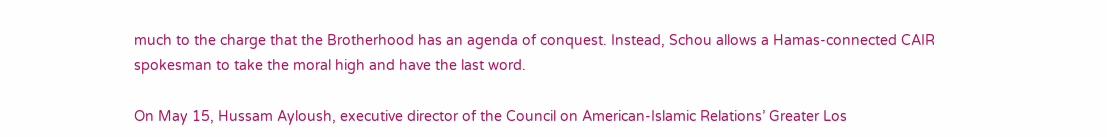much to the charge that the Brotherhood has an agenda of conquest. Instead, Schou allows a Hamas-connected CAIR spokesman to take the moral high and have the last word.

On May 15, Hussam Ayloush, executive director of the Council on American-Islamic Relations’ Greater Los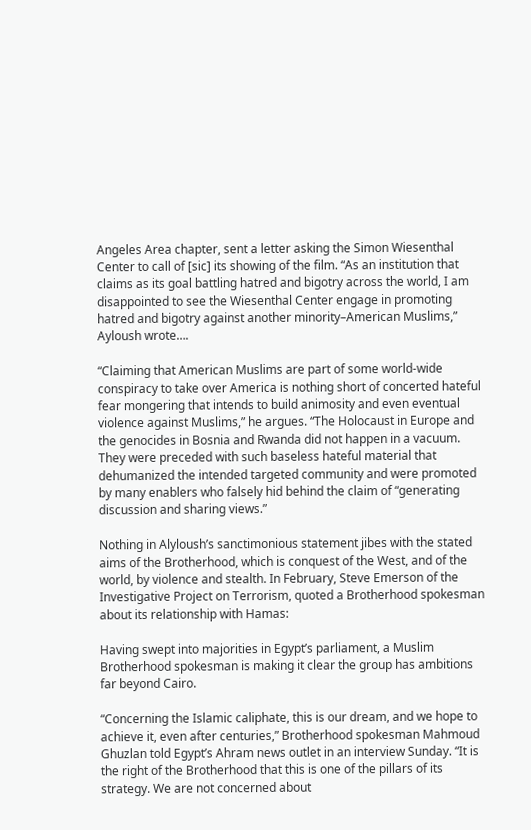Angeles Area chapter, sent a letter asking the Simon Wiesenthal Center to call of [sic] its showing of the film. “As an institution that claims as its goal battling hatred and bigotry across the world, I am disappointed to see the Wiesenthal Center engage in promoting hatred and bigotry against another minority–American Muslims,” Ayloush wrote….

“Claiming that American Muslims are part of some world-wide conspiracy to take over America is nothing short of concerted hateful fear mongering that intends to build animosity and even eventual violence against Muslims,” he argues. “The Holocaust in Europe and the genocides in Bosnia and Rwanda did not happen in a vacuum. They were preceded with such baseless hateful material that dehumanized the intended targeted community and were promoted by many enablers who falsely hid behind the claim of “generating discussion and sharing views.”

Nothing in Alyloush’s sanctimonious statement jibes with the stated aims of the Brotherhood, which is conquest of the West, and of the world, by violence and stealth. In February, Steve Emerson of the Investigative Project on Terrorism, quoted a Brotherhood spokesman about its relationship with Hamas:

Having swept into majorities in Egypt’s parliament, a Muslim Brotherhood spokesman is making it clear the group has ambitions far beyond Cairo.

“Concerning the Islamic caliphate, this is our dream, and we hope to achieve it, even after centuries,” Brotherhood spokesman Mahmoud Ghuzlan told Egypt’s Ahram news outlet in an interview Sunday. “It is the right of the Brotherhood that this is one of the pillars of its strategy. We are not concerned about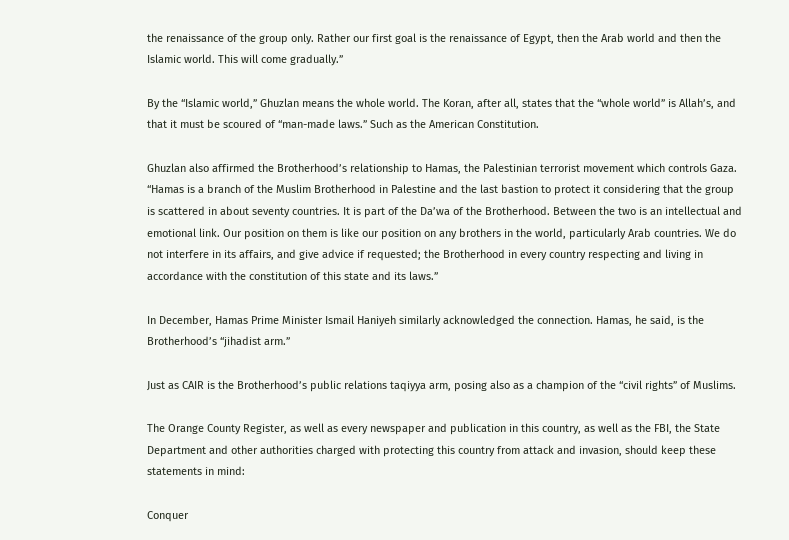the renaissance of the group only. Rather our first goal is the renaissance of Egypt, then the Arab world and then the Islamic world. This will come gradually.”

By the “Islamic world,” Ghuzlan means the whole world. The Koran, after all, states that the “whole world” is Allah’s, and that it must be scoured of “man-made laws.” Such as the American Constitution.

Ghuzlan also affirmed the Brotherhood’s relationship to Hamas, the Palestinian terrorist movement which controls Gaza. “Hamas is a branch of the Muslim Brotherhood in Palestine and the last bastion to protect it considering that the group is scattered in about seventy countries. It is part of the Da’wa of the Brotherhood. Between the two is an intellectual and emotional link. Our position on them is like our position on any brothers in the world, particularly Arab countries. We do not interfere in its affairs, and give advice if requested; the Brotherhood in every country respecting and living in accordance with the constitution of this state and its laws.”

In December, Hamas Prime Minister Ismail Haniyeh similarly acknowledged the connection. Hamas, he said, is the Brotherhood’s “jihadist arm.”

Just as CAIR is the Brotherhood’s public relations taqiyya arm, posing also as a champion of the “civil rights” of Muslims.

The Orange County Register, as well as every newspaper and publication in this country, as well as the FBI, the State Department and other authorities charged with protecting this country from attack and invasion, should keep these statements in mind:

Conquer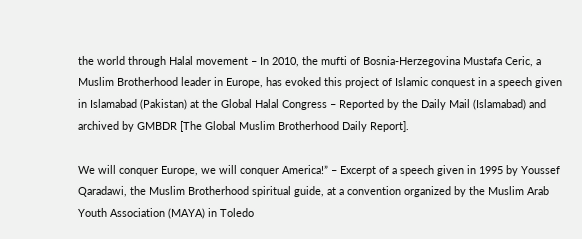the world through Halal movement – In 2010, the mufti of Bosnia-Herzegovina Mustafa Ceric, a Muslim Brotherhood leader in Europe, has evoked this project of Islamic conquest in a speech given in Islamabad (Pakistan) at the Global Halal Congress – Reported by the Daily Mail (Islamabad) and archived by GMBDR [The Global Muslim Brotherhood Daily Report].

We will conquer Europe, we will conquer America!” – Excerpt of a speech given in 1995 by Youssef Qaradawi, the Muslim Brotherhood spiritual guide, at a convention organized by the Muslim Arab Youth Association (MAYA) in Toledo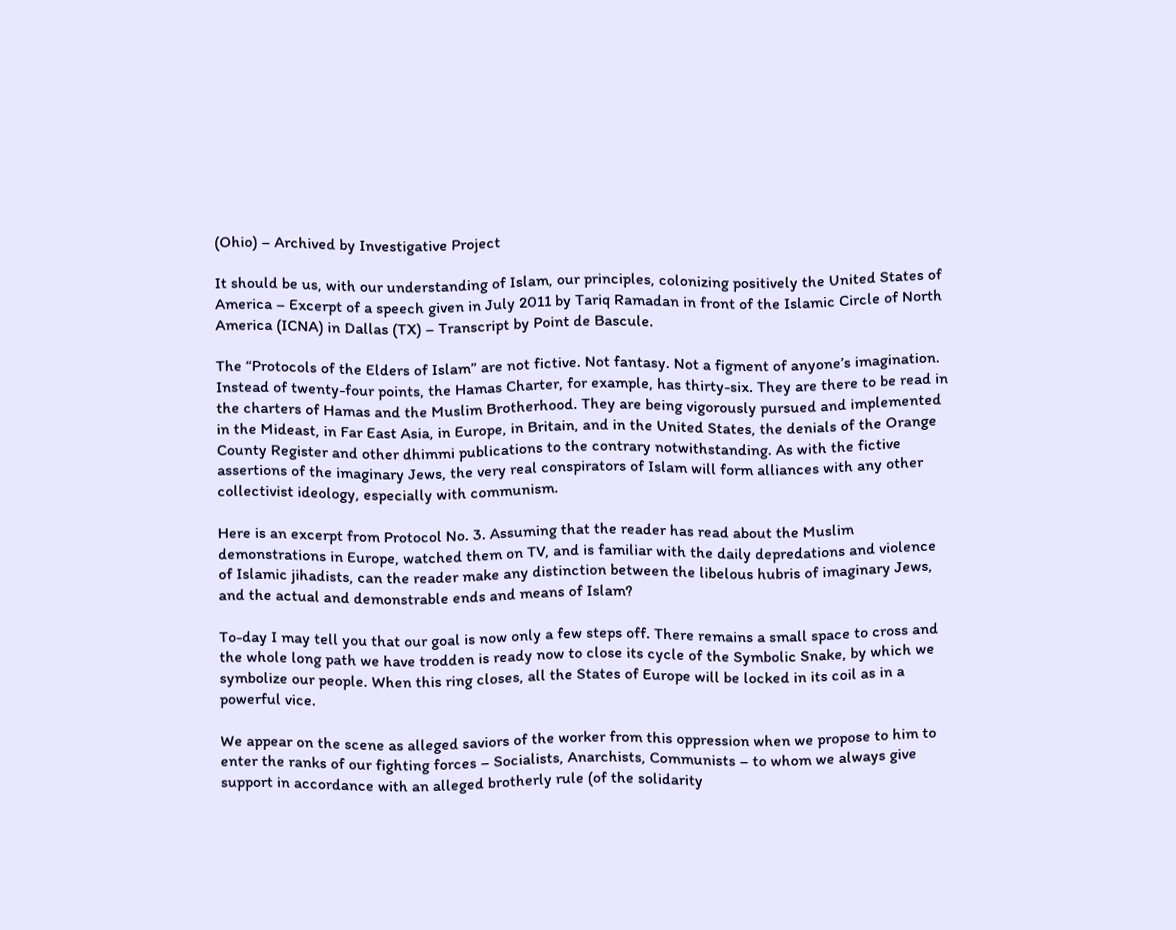(Ohio) – Archived by Investigative Project

It should be us, with our understanding of Islam, our principles, colonizing positively the United States of America – Excerpt of a speech given in July 2011 by Tariq Ramadan in front of the Islamic Circle of North America (ICNA) in Dallas (TX) – Transcript by Point de Bascule.

The “Protocols of the Elders of Islam” are not fictive. Not fantasy. Not a figment of anyone’s imagination. Instead of twenty-four points, the Hamas Charter, for example, has thirty-six. They are there to be read in the charters of Hamas and the Muslim Brotherhood. They are being vigorously pursued and implemented in the Mideast, in Far East Asia, in Europe, in Britain, and in the United States, the denials of the Orange County Register and other dhimmi publications to the contrary notwithstanding. As with the fictive assertions of the imaginary Jews, the very real conspirators of Islam will form alliances with any other collectivist ideology, especially with communism.

Here is an excerpt from Protocol No. 3. Assuming that the reader has read about the Muslim demonstrations in Europe, watched them on TV, and is familiar with the daily depredations and violence of Islamic jihadists, can the reader make any distinction between the libelous hubris of imaginary Jews, and the actual and demonstrable ends and means of Islam?

To-day I may tell you that our goal is now only a few steps off. There remains a small space to cross and the whole long path we have trodden is ready now to close its cycle of the Symbolic Snake, by which we symbolize our people. When this ring closes, all the States of Europe will be locked in its coil as in a powerful vice.

We appear on the scene as alleged saviors of the worker from this oppression when we propose to him to enter the ranks of our fighting forces – Socialists, Anarchists, Communists – to whom we always give support in accordance with an alleged brotherly rule (of the solidarity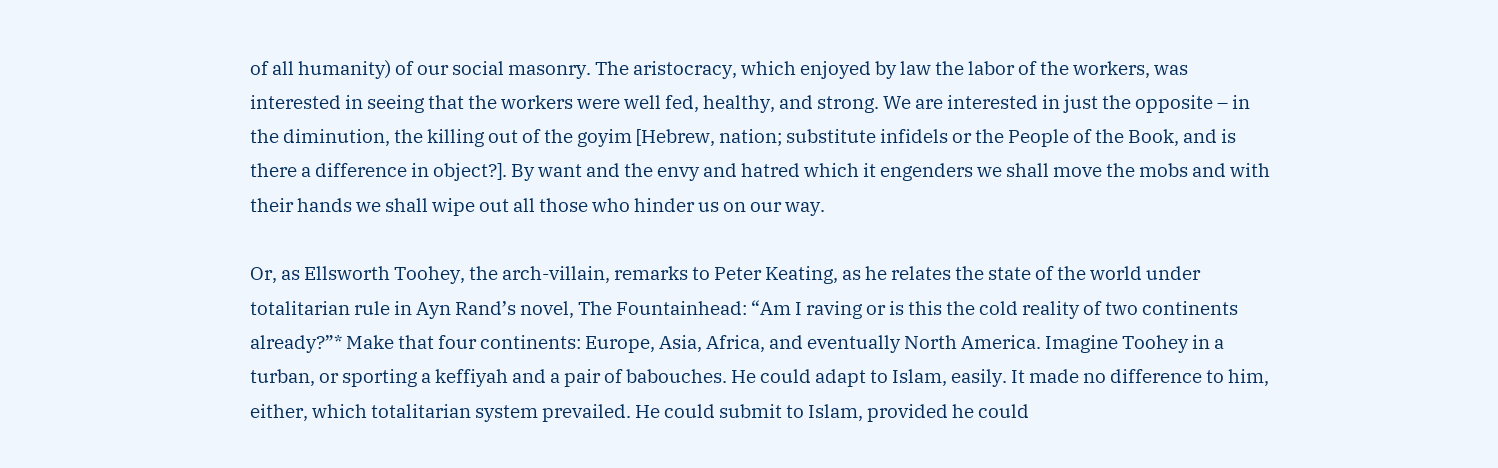of all humanity) of our social masonry. The aristocracy, which enjoyed by law the labor of the workers, was interested in seeing that the workers were well fed, healthy, and strong. We are interested in just the opposite – in the diminution, the killing out of the goyim [Hebrew, nation; substitute infidels or the People of the Book, and is there a difference in object?]. By want and the envy and hatred which it engenders we shall move the mobs and with their hands we shall wipe out all those who hinder us on our way.

Or, as Ellsworth Toohey, the arch-villain, remarks to Peter Keating, as he relates the state of the world under totalitarian rule in Ayn Rand’s novel, The Fountainhead: “Am I raving or is this the cold reality of two continents already?”* Make that four continents: Europe, Asia, Africa, and eventually North America. Imagine Toohey in a turban, or sporting a keffiyah and a pair of babouches. He could adapt to Islam, easily. It made no difference to him, either, which totalitarian system prevailed. He could submit to Islam, provided he could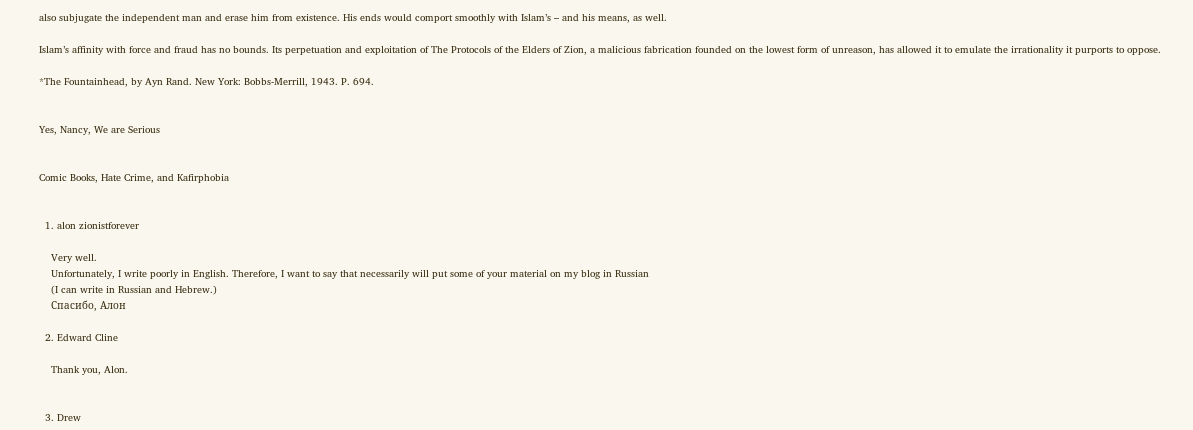also subjugate the independent man and erase him from existence. His ends would comport smoothly with Islam’s – and his means, as well.

Islam’s affinity with force and fraud has no bounds. Its perpetuation and exploitation of The Protocols of the Elders of Zion, a malicious fabrication founded on the lowest form of unreason, has allowed it to emulate the irrationality it purports to oppose.

*The Fountainhead, by Ayn Rand. New York: Bobbs-Merrill, 1943. P. 694.


Yes, Nancy, We are Serious


Comic Books, Hate Crime, and Kafirphobia


  1. alon zionistforever

    Very well.
    Unfortunately, I write poorly in English. Therefore, I want to say that necessarily will put some of your material on my blog in Russian
    (I can write in Russian and Hebrew.)
    Спасибо, Алон

  2. Edward Cline

    Thank you, Alon.


  3. Drew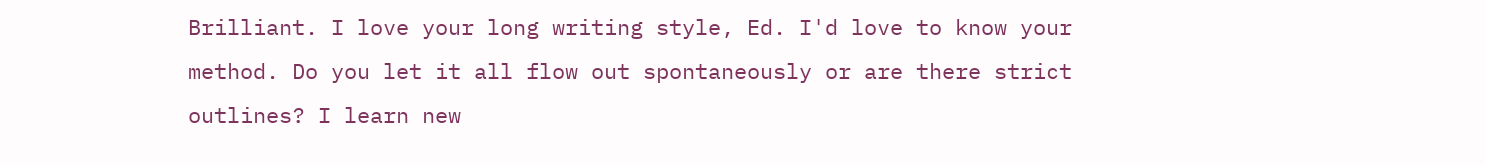Brilliant. I love your long writing style, Ed. I'd love to know your method. Do you let it all flow out spontaneously or are there strict outlines? I learn new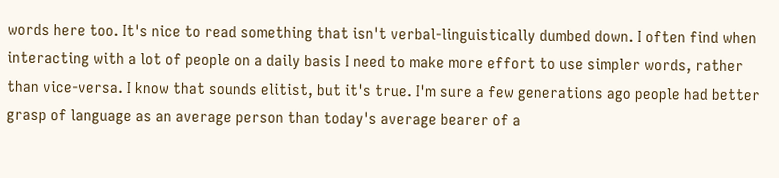words here too. It's nice to read something that isn't verbal-linguistically dumbed down. I often find when interacting with a lot of people on a daily basis I need to make more effort to use simpler words, rather than vice-versa. I know that sounds elitist, but it's true. I'm sure a few generations ago people had better grasp of language as an average person than today's average bearer of a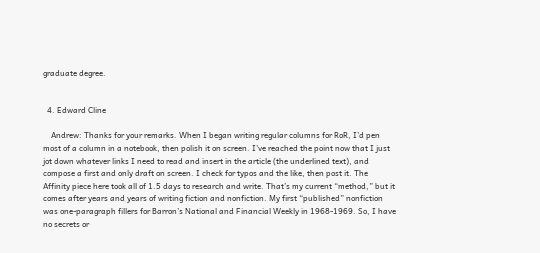graduate degree.


  4. Edward Cline

    Andrew: Thanks for your remarks. When I began writing regular columns for RoR, I’d pen most of a column in a notebook, then polish it on screen. I’ve reached the point now that I just jot down whatever links I need to read and insert in the article (the underlined text), and compose a first and only draft on screen. I check for typos and the like, then post it. The Affinity piece here took all of 1.5 days to research and write. That’s my current “method,” but it comes after years and years of writing fiction and nonfiction. My first “published” nonfiction was one-paragraph fillers for Barron’s National and Financial Weekly in 1968-1969. So, I have no secrets or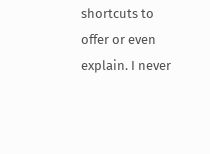shortcuts to offer or even explain. I never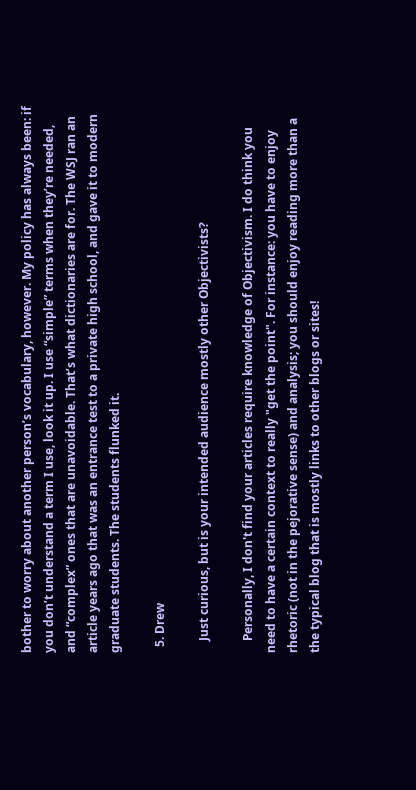bother to worry about another person’s vocabulary, however. My policy has always been: if you don’t understand a term I use, look it up. I use “simple” terms when they’re needed, and “complex” ones that are unavoidable. That’s what dictionaries are for. The WSJ ran an article years ago that was an entrance test to a private high school, and gave it to modern graduate students. The students flunked it.

  5. Drew

    Just curious, but is your intended audience mostly other Objectivists?

    Personally, I don't find your articles require knowledge of Objectivism. I do think you need to have a certain context to really "get the point". For instance: you have to enjoy rhetoric (not in the pejorative sense) and analysis; you should enjoy reading more than a the typical blog that is mostly links to other blogs or sites!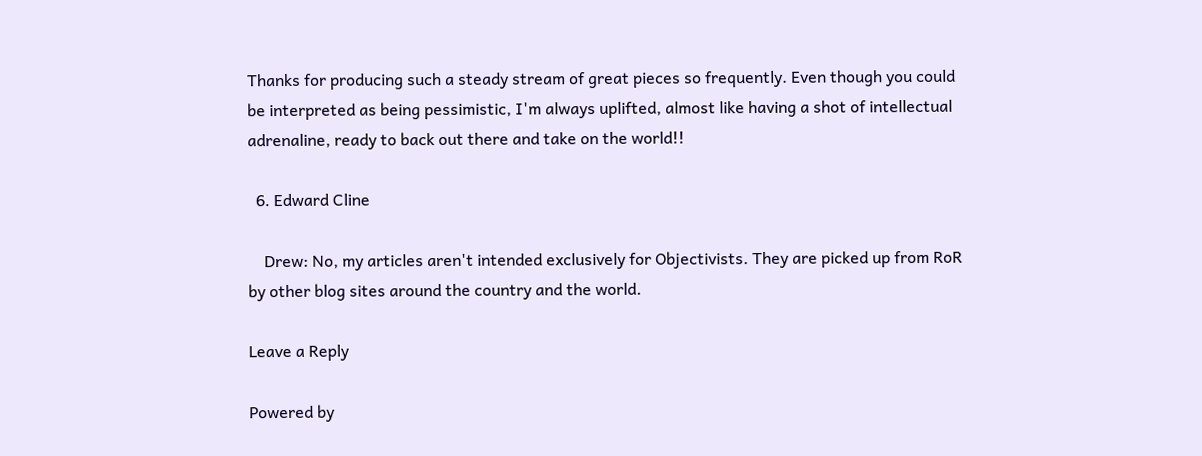Thanks for producing such a steady stream of great pieces so frequently. Even though you could be interpreted as being pessimistic, I'm always uplifted, almost like having a shot of intellectual adrenaline, ready to back out there and take on the world!!

  6. Edward Cline

    Drew: No, my articles aren't intended exclusively for Objectivists. They are picked up from RoR by other blog sites around the country and the world.

Leave a Reply

Powered by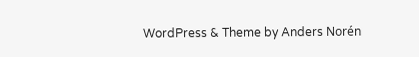WordPress & Theme by Anders Norén